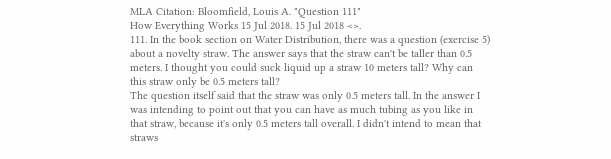MLA Citation: Bloomfield, Louis A. "Question 111"
How Everything Works 15 Jul 2018. 15 Jul 2018 <>.
111. In the book section on Water Distribution, there was a question (exercise 5) about a novelty straw. The answer says that the straw can't be taller than 0.5 meters. I thought you could suck liquid up a straw 10 meters tall? Why can this straw only be 0.5 meters tall?
The question itself said that the straw was only 0.5 meters tall. In the answer I was intending to point out that you can have as much tubing as you like in that straw, because it's only 0.5 meters tall overall. I didn't intend to mean that straws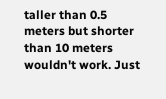taller than 0.5 meters but shorter than 10 meters wouldn't work. Just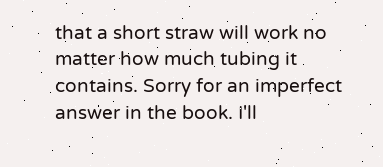that a short straw will work no matter how much tubing it contains. Sorry for an imperfect answer in the book. I'll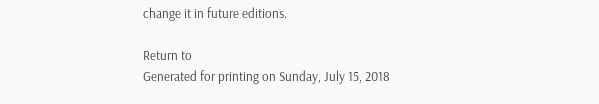change it in future editions.

Return to
Generated for printing on Sunday, July 15, 2018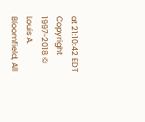at 21:10:42 EDT
Copyright 1997-2018 © Louis A. Bloomfield, All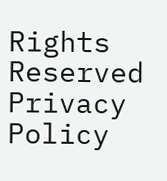Rights Reserved
Privacy Policy